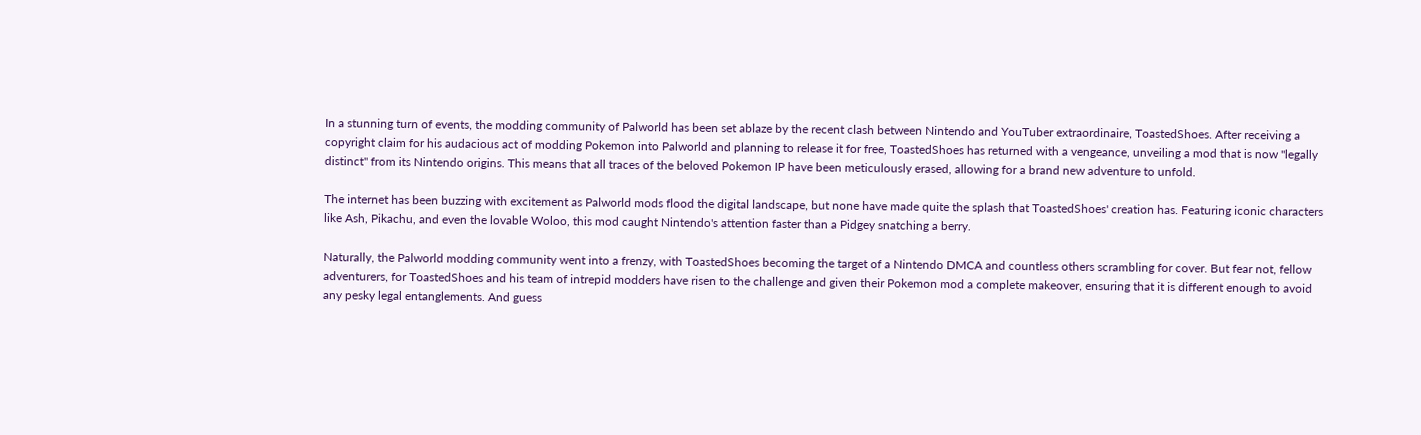In a stunning turn of events, the modding community of Palworld has been set ablaze by the recent clash between Nintendo and YouTuber extraordinaire, ToastedShoes. After receiving a copyright claim for his audacious act of modding Pokemon into Palworld and planning to release it for free, ToastedShoes has returned with a vengeance, unveiling a mod that is now "legally distinct" from its Nintendo origins. This means that all traces of the beloved Pokemon IP have been meticulously erased, allowing for a brand new adventure to unfold.

The internet has been buzzing with excitement as Palworld mods flood the digital landscape, but none have made quite the splash that ToastedShoes' creation has. Featuring iconic characters like Ash, Pikachu, and even the lovable Woloo, this mod caught Nintendo's attention faster than a Pidgey snatching a berry.

Naturally, the Palworld modding community went into a frenzy, with ToastedShoes becoming the target of a Nintendo DMCA and countless others scrambling for cover. But fear not, fellow adventurers, for ToastedShoes and his team of intrepid modders have risen to the challenge and given their Pokemon mod a complete makeover, ensuring that it is different enough to avoid any pesky legal entanglements. And guess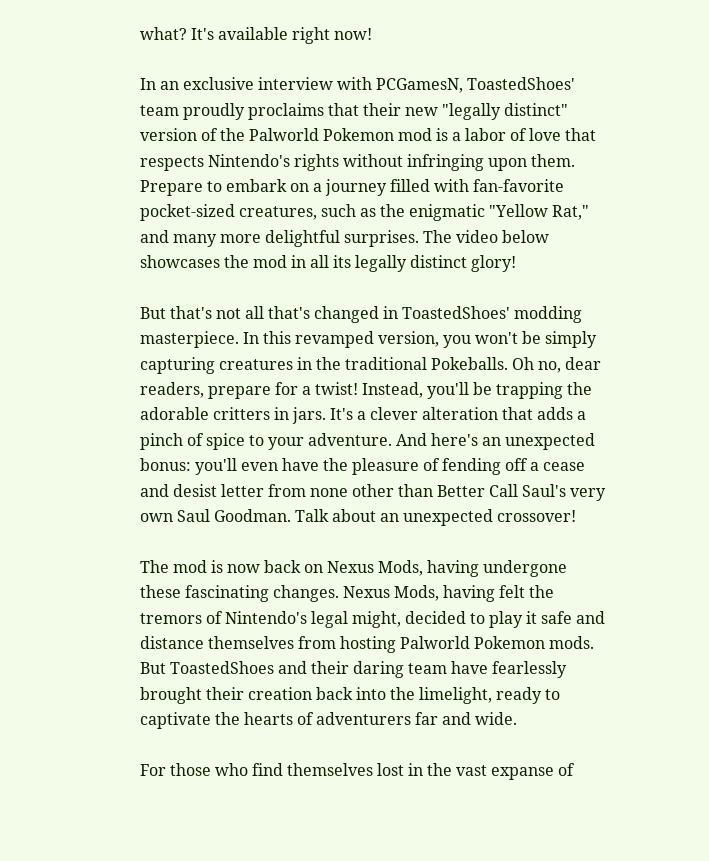what? It's available right now!

In an exclusive interview with PCGamesN, ToastedShoes' team proudly proclaims that their new "legally distinct" version of the Palworld Pokemon mod is a labor of love that respects Nintendo's rights without infringing upon them. Prepare to embark on a journey filled with fan-favorite pocket-sized creatures, such as the enigmatic "Yellow Rat," and many more delightful surprises. The video below showcases the mod in all its legally distinct glory!

But that's not all that's changed in ToastedShoes' modding masterpiece. In this revamped version, you won't be simply capturing creatures in the traditional Pokeballs. Oh no, dear readers, prepare for a twist! Instead, you'll be trapping the adorable critters in jars. It's a clever alteration that adds a pinch of spice to your adventure. And here's an unexpected bonus: you'll even have the pleasure of fending off a cease and desist letter from none other than Better Call Saul's very own Saul Goodman. Talk about an unexpected crossover!

The mod is now back on Nexus Mods, having undergone these fascinating changes. Nexus Mods, having felt the tremors of Nintendo's legal might, decided to play it safe and distance themselves from hosting Palworld Pokemon mods. But ToastedShoes and their daring team have fearlessly brought their creation back into the limelight, ready to captivate the hearts of adventurers far and wide.

For those who find themselves lost in the vast expanse of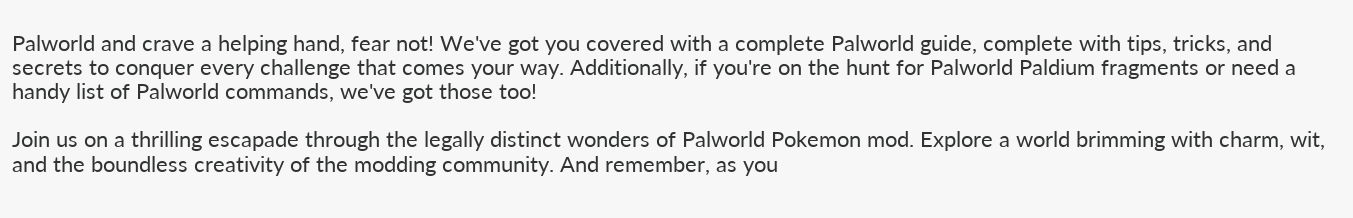Palworld and crave a helping hand, fear not! We've got you covered with a complete Palworld guide, complete with tips, tricks, and secrets to conquer every challenge that comes your way. Additionally, if you're on the hunt for Palworld Paldium fragments or need a handy list of Palworld commands, we've got those too!

Join us on a thrilling escapade through the legally distinct wonders of Palworld Pokemon mod. Explore a world brimming with charm, wit, and the boundless creativity of the modding community. And remember, as you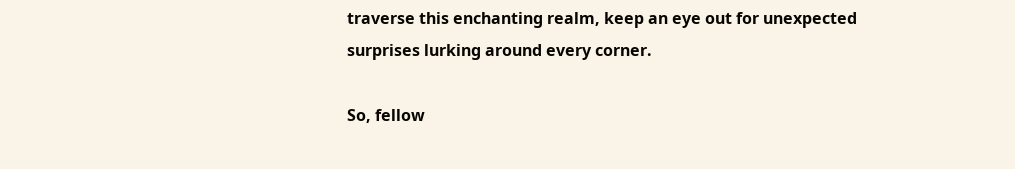traverse this enchanting realm, keep an eye out for unexpected surprises lurking around every corner.

So, fellow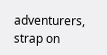adventurers, strap on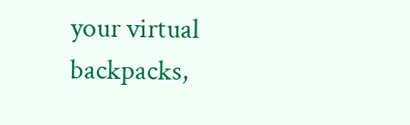your virtual backpacks,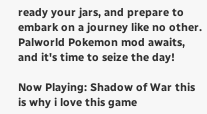ready your jars, and prepare to embark on a journey like no other. Palworld Pokemon mod awaits, and it's time to seize the day!

Now Playing: Shadow of War this is why i love this game